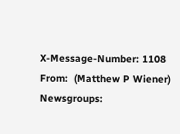X-Message-Number: 1108
From:  (Matthew P Wiener)
Newsgroups: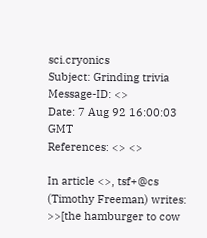sci.cryonics
Subject: Grinding trivia
Message-ID: <>
Date: 7 Aug 92 16:00:03 GMT
References: <> <>

In article <>, tsf+@cs (Timothy Freeman) writes:
>>[the hamburger to cow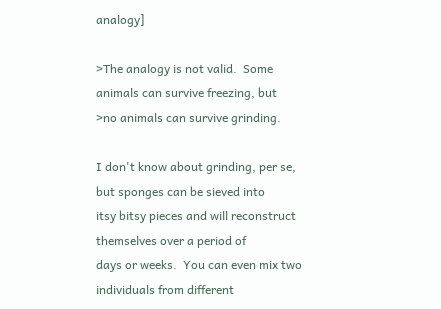analogy]

>The analogy is not valid.  Some animals can survive freezing, but
>no animals can survive grinding.

I don't know about grinding, per se, but sponges can be sieved into
itsy bitsy pieces and will reconstruct themselves over a period of
days or weeks.  You can even mix two individuals from different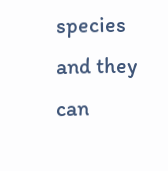species and they can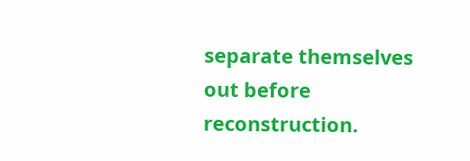separate themselves out before reconstruction.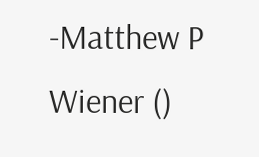-Matthew P Wiener ()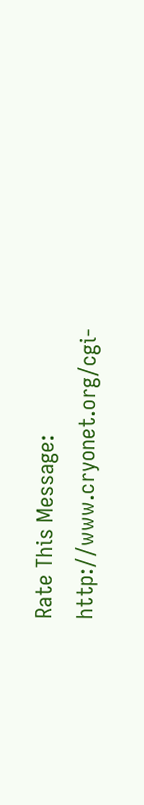Rate This Message: http://www.cryonet.org/cgi-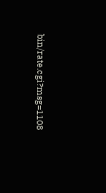bin/rate.cgi?msg=1108